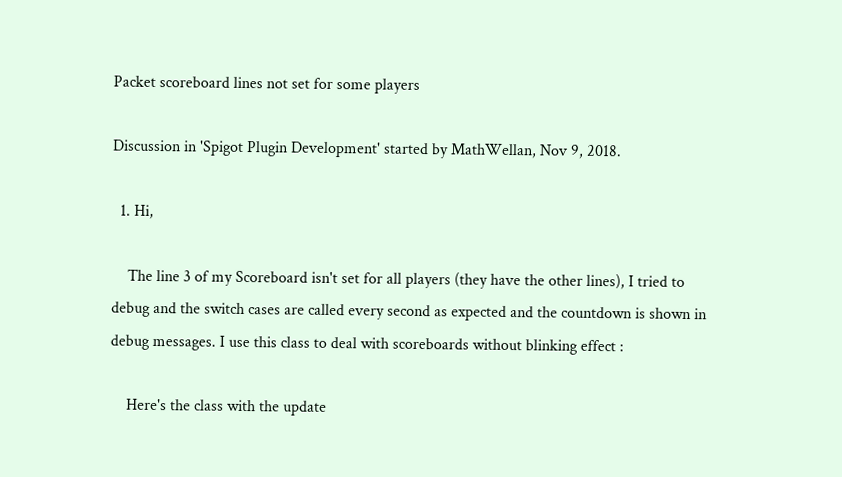Packet scoreboard lines not set for some players

Discussion in 'Spigot Plugin Development' started by MathWellan, Nov 9, 2018.

  1. Hi,

    The line 3 of my Scoreboard isn't set for all players (they have the other lines), I tried to debug and the switch cases are called every second as expected and the countdown is shown in debug messages. I use this class to deal with scoreboards without blinking effect :

    Here's the class with the update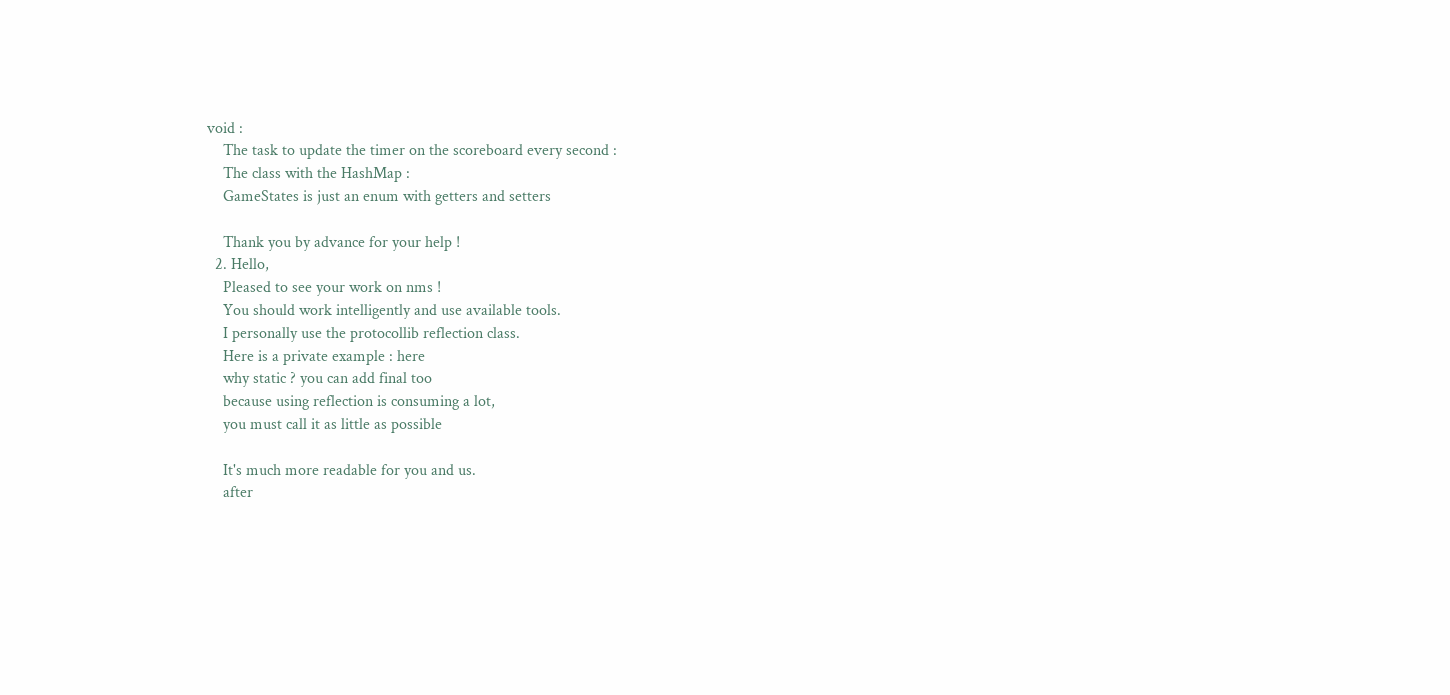void :
    The task to update the timer on the scoreboard every second :
    The class with the HashMap :
    GameStates is just an enum with getters and setters

    Thank you by advance for your help !
  2. Hello,
    Pleased to see your work on nms !
    You should work intelligently and use available tools.
    I personally use the protocollib reflection class.
    Here is a private example : here
    why static ? you can add final too
    because using reflection is consuming a lot,
    you must call it as little as possible

    It's much more readable for you and us.
    after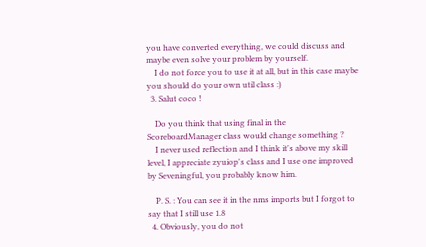you have converted everything, we could discuss and maybe even solve your problem by yourself.
    I do not force you to use it at all, but in this case maybe you should do your own util class :)
  3. Salut coco !

    Do you think that using final in the ScoreboardManager class would change something ?
    I never used reflection and I think it's above my skill level, I appreciate zyuiop's class and I use one improved by Seveningful, you probably know him.

    P. S. : You can see it in the nms imports but I forgot to say that I still use 1.8
  4. Obviously, you do not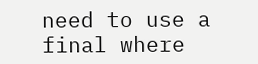need to use a final where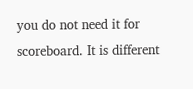you do not need it for scoreboard. It is different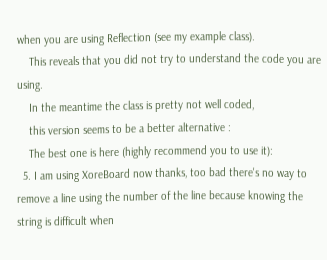when you are using Reflection (see my example class).
    This reveals that you did not try to understand the code you are using.
    In the meantime the class is pretty not well coded,
    this version seems to be a better alternative :
    The best one is here (highly recommend you to use it):
  5. I am using XoreBoard now thanks, too bad there's no way to remove a line using the number of the line because knowing the string is difficult when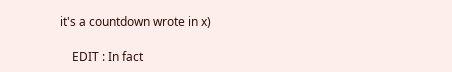it's a countdown wrote in x)

    EDIT : In fact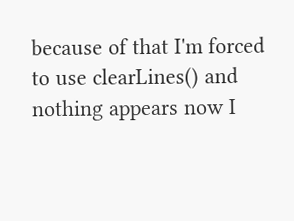because of that I'm forced to use clearLines() and nothing appears now I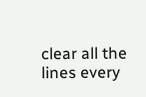clear all the lines every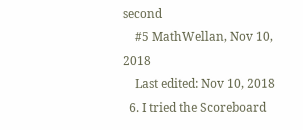second
    #5 MathWellan, Nov 10, 2018
    Last edited: Nov 10, 2018
  6. I tried the Scoreboard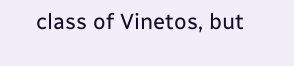class of Vinetos, but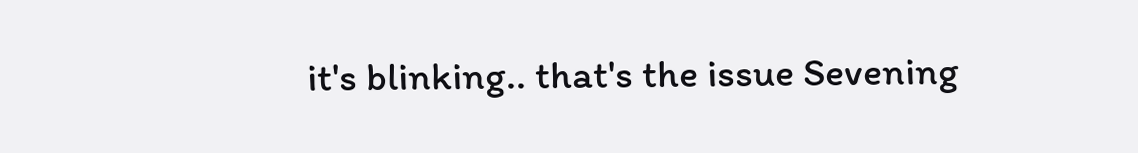it's blinking.. that's the issue Sevening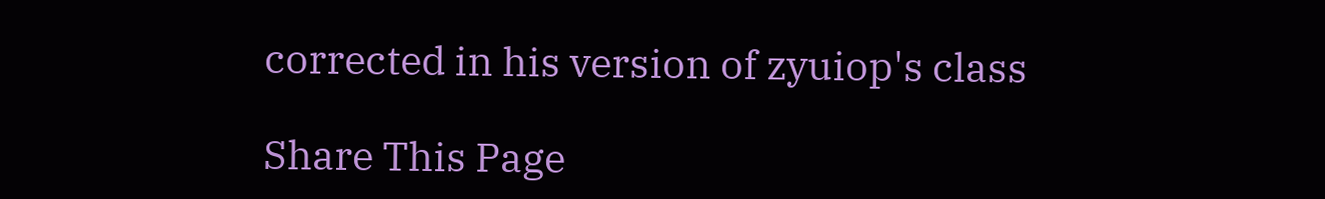corrected in his version of zyuiop's class

Share This Page